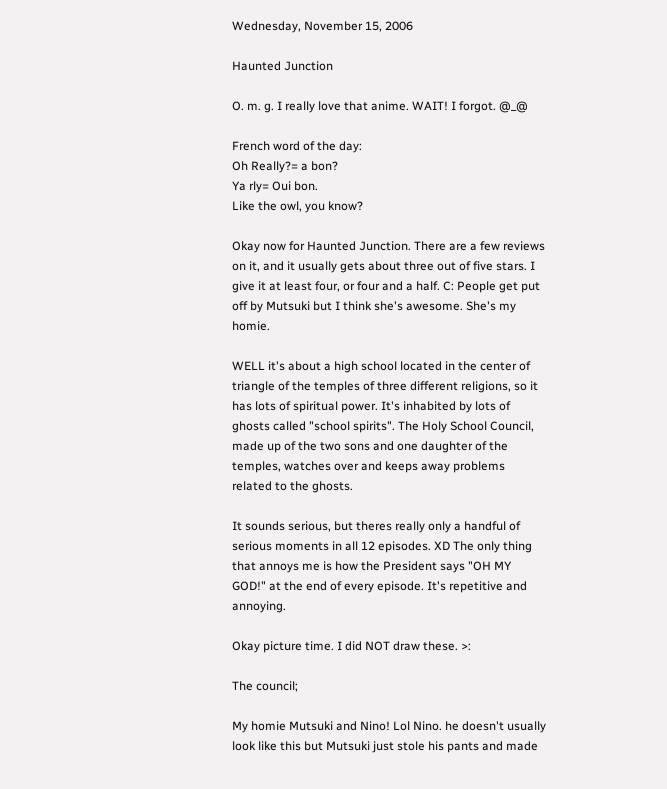Wednesday, November 15, 2006

Haunted Junction

O. m. g. I really love that anime. WAIT! I forgot. @_@

French word of the day:
Oh Really?= a bon?
Ya rly= Oui bon.
Like the owl, you know?

Okay now for Haunted Junction. There are a few reviews on it, and it usually gets about three out of five stars. I give it at least four, or four and a half. C: People get put off by Mutsuki but I think she's awesome. She's my homie.

WELL it's about a high school located in the center of triangle of the temples of three different religions, so it has lots of spiritual power. It's inhabited by lots of ghosts called "school spirits". The Holy School Council, made up of the two sons and one daughter of the temples, watches over and keeps away problems related to the ghosts.

It sounds serious, but theres really only a handful of serious moments in all 12 episodes. XD The only thing that annoys me is how the President says "OH MY GOD!" at the end of every episode. It's repetitive and annoying.

Okay picture time. I did NOT draw these. >:

The council;

My homie Mutsuki and Nino! Lol Nino. he doesn't usually look like this but Mutsuki just stole his pants and made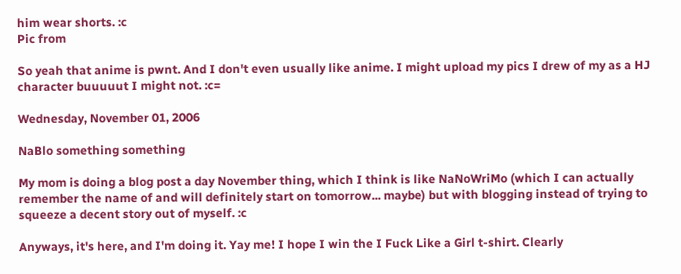him wear shorts. :c
Pic from

So yeah that anime is pwnt. And I don't even usually like anime. I might upload my pics I drew of my as a HJ character buuuuut I might not. :c=

Wednesday, November 01, 2006

NaBlo something something

My mom is doing a blog post a day November thing, which I think is like NaNoWriMo (which I can actually remember the name of and will definitely start on tomorrow... maybe) but with blogging instead of trying to squeeze a decent story out of myself. :c

Anyways, it's here, and I'm doing it. Yay me! I hope I win the I Fuck Like a Girl t-shirt. Clearly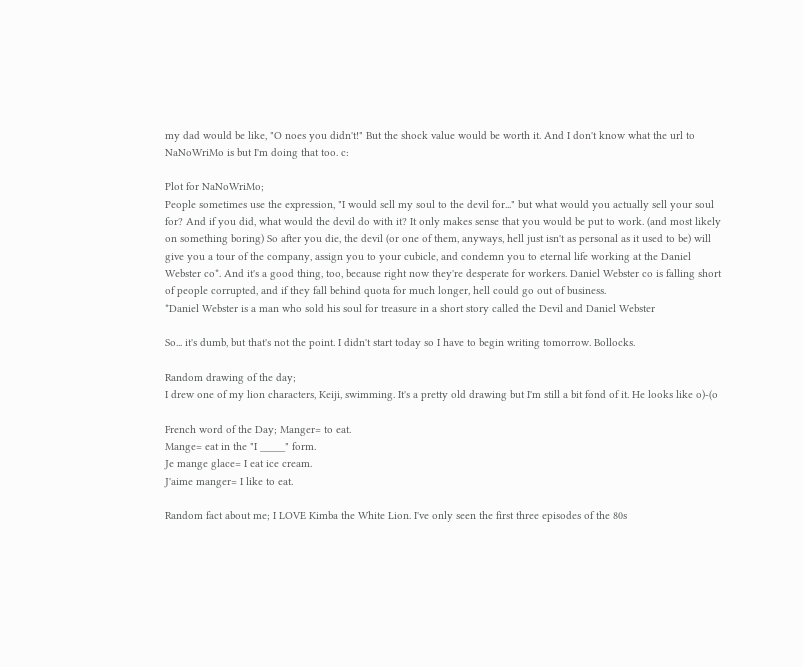my dad would be like, "O noes you didn't!" But the shock value would be worth it. And I don't know what the url to NaNoWriMo is but I'm doing that too. c:

Plot for NaNoWriMo;
People sometimes use the expression, "I would sell my soul to the devil for..." but what would you actually sell your soul for? And if you did, what would the devil do with it? It only makes sense that you would be put to work. (and most likely on something boring) So after you die, the devil (or one of them, anyways, hell just isn't as personal as it used to be) will give you a tour of the company, assign you to your cubicle, and condemn you to eternal life working at the Daniel Webster co*. And it's a good thing, too, because right now they're desperate for workers. Daniel Webster co is falling short of people corrupted, and if they fall behind quota for much longer, hell could go out of business.
*Daniel Webster is a man who sold his soul for treasure in a short story called the Devil and Daniel Webster

So... it's dumb, but that's not the point. I didn't start today so I have to begin writing tomorrow. Bollocks.

Random drawing of the day;
I drew one of my lion characters, Keiji, swimming. It's a pretty old drawing but I'm still a bit fond of it. He looks like o)-(o

French word of the Day; Manger= to eat.
Mange= eat in the "I _____" form.
Je mange glace= I eat ice cream.
J'aime manger= I like to eat.

Random fact about me; I LOVE Kimba the White Lion. I've only seen the first three episodes of the 80s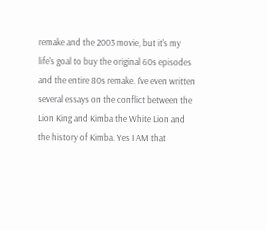remake and the 2003 movie, but it's my life's goal to buy the original 60s episodes and the entire 80s remake. I've even written several essays on the conflict between the Lion King and Kimba the White Lion and the history of Kimba. Yes I AM that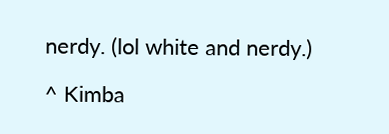nerdy. (lol white and nerdy.)

^ Kimba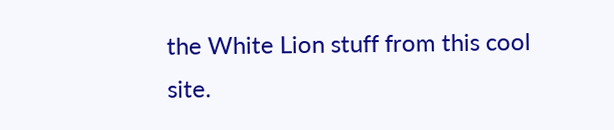the White Lion stuff from this cool site.